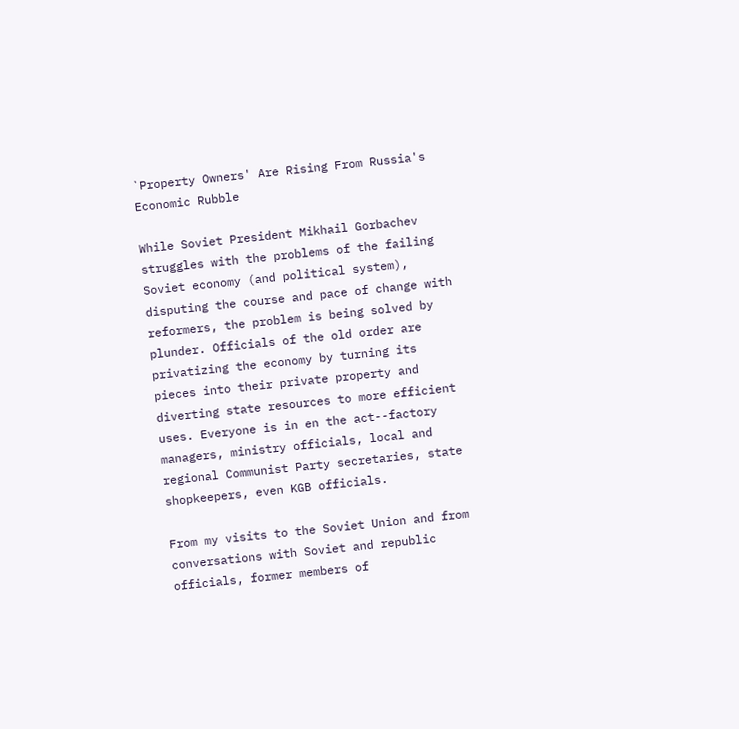`Property Owners' Are Rising From Russia's Economic Rubble

While Soviet President Mikhail Gorbachev struggles with the problems of the failing Soviet economy (and political system), disputing the course and pace of change with reformers, the problem is being solved by plunder. Officials of the old order are privatizing the economy by turning its pieces into their private property and diverting state resources to more efficient uses. Everyone is in en the act--factory managers, ministry officials, local and regional Communist Party secretaries, state shopkeepers, even KGB officials.

From my visits to the Soviet Union and from conversations with Soviet and republic officials, former members of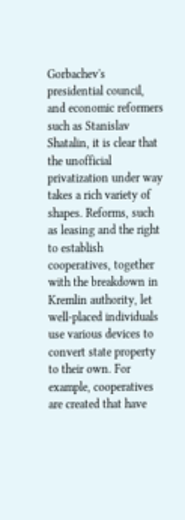Gorbachev's presidential council, and economic reformers such as Stanislav Shatalin, it is clear that the unofficial privatization under way takes a rich variety of shapes. Reforms, such as leasing and the right to establish cooperatives, together with the breakdown in Kremlin authority, let well-placed individuals use various devices to convert state property to their own. For example, cooperatives are created that have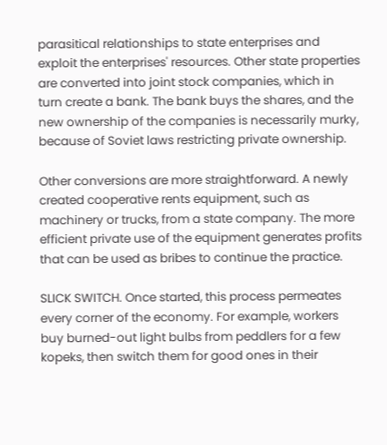parasitical relationships to state enterprises and exploit the enterprises' resources. Other state properties are converted into joint stock companies, which in turn create a bank. The bank buys the shares, and the new ownership of the companies is necessarily murky, because of Soviet laws restricting private ownership.

Other conversions are more straightforward. A newly created cooperative rents equipment, such as machinery or trucks, from a state company. The more efficient private use of the equipment generates profits that can be used as bribes to continue the practice.

SLICK SWITCH. Once started, this process permeates every corner of the economy. For example, workers buy burned-out light bulbs from peddlers for a few kopeks, then switch them for good ones in their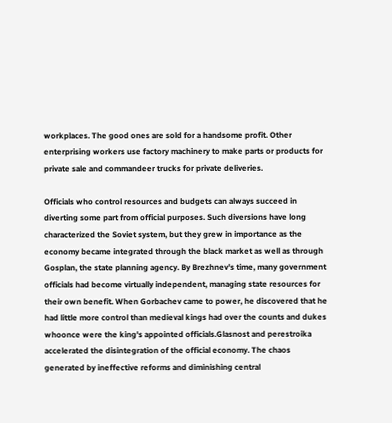workplaces. The good ones are sold for a handsome profit. Other enterprising workers use factory machinery to make parts or products for private sale and commandeer trucks for private deliveries.

Officials who control resources and budgets can always succeed in diverting some part from official purposes. Such diversions have long characterized the Soviet system, but they grew in importance as the economy became integrated through the black market as well as through Gosplan, the state planning agency. By Brezhnev's time, many government officials had become virtually independent, managing state resources for their own benefit. When Gorbachev came to power, he discovered that he had little more control than medieval kings had over the counts and dukes whoonce were the king's appointed officials.Glasnost and perestroika accelerated the disintegration of the official economy. The chaos generated by ineffective reforms and diminishing central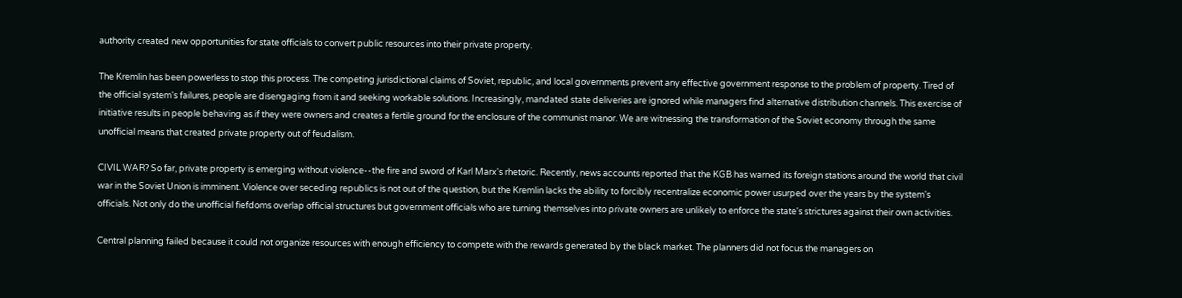authority created new opportunities for state officials to convert public resources into their private property.

The Kremlin has been powerless to stop this process. The competing jurisdictional claims of Soviet, republic, and local governments prevent any effective government response to the problem of property. Tired of the official system's failures, people are disengaging from it and seeking workable solutions. Increasingly, mandated state deliveries are ignored while managers find alternative distribution channels. This exercise of initiative results in people behaving as if they were owners and creates a fertile ground for the enclosure of the communist manor. We are witnessing the transformation of the Soviet economy through the same unofficial means that created private property out of feudalism.

CIVIL WAR? So far, private property is emerging without violence--the fire and sword of Karl Marx's rhetoric. Recently, news accounts reported that the KGB has warned its foreign stations around the world that civil war in the Soviet Union is imminent. Violence over seceding republics is not out of the question, but the Kremlin lacks the ability to forcibly recentralize economic power usurped over the years by the system's officials. Not only do the unofficial fiefdoms overlap official structures but government officials who are turning themselves into private owners are unlikely to enforce the state's strictures against their own activities.

Central planning failed because it could not organize resources with enough efficiency to compete with the rewards generated by the black market. The planners did not focus the managers on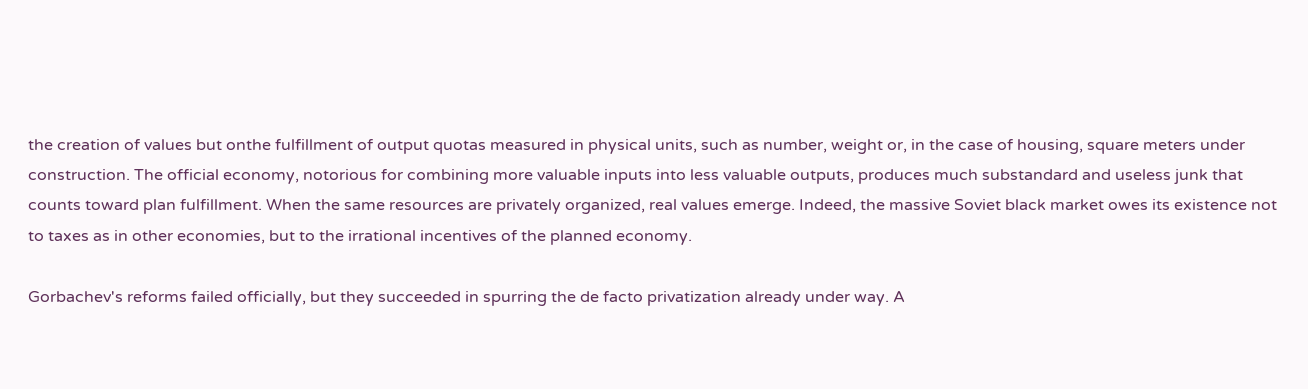the creation of values but onthe fulfillment of output quotas measured in physical units, such as number, weight or, in the case of housing, square meters under construction. The official economy, notorious for combining more valuable inputs into less valuable outputs, produces much substandard and useless junk that counts toward plan fulfillment. When the same resources are privately organized, real values emerge. Indeed, the massive Soviet black market owes its existence not to taxes as in other economies, but to the irrational incentives of the planned economy.

Gorbachev's reforms failed officially, but they succeeded in spurring the de facto privatization already under way. A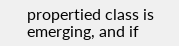propertied class is emerging, and if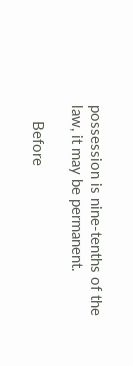possession is nine-tenths of the law, it may be permanent.

    Before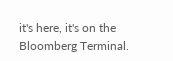it's here, it's on the Bloomberg Terminal.